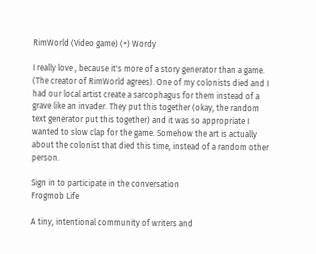RimWorld (Video game) (+) Wordy

I really love , because it's more of a story generator than a game. (The creator of RimWorld agrees). One of my colonists died and I had our local artist create a sarcophagus for them instead of a grave like an invader. They put this together (okay, the random text generator put this together) and it was so appropriate I wanted to slow clap for the game. Somehow the art is actually about the colonist that died this time, instead of a random other person.

Sign in to participate in the conversation
Frogmob Life

A tiny, intentional community of writers and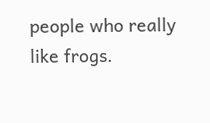people who really like frogs.